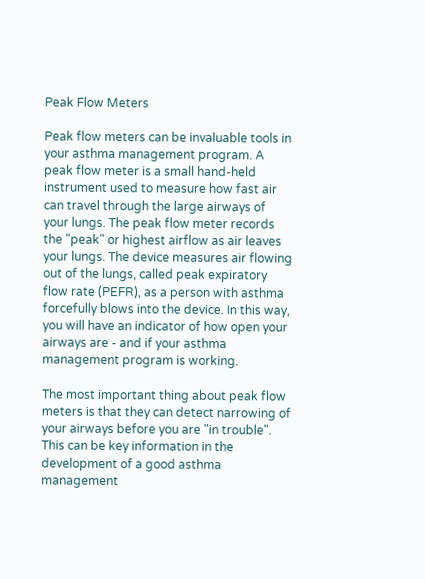Peak Flow Meters

Peak flow meters can be invaluable tools in your asthma management program. A peak flow meter is a small hand-held instrument used to measure how fast air can travel through the large airways of your lungs. The peak flow meter records the "peak" or highest airflow as air leaves your lungs. The device measures air flowing out of the lungs, called peak expiratory flow rate (PEFR), as a person with asthma forcefully blows into the device. In this way, you will have an indicator of how open your airways are - and if your asthma management program is working.

The most important thing about peak flow meters is that they can detect narrowing of your airways before you are "in trouble". This can be key information in the development of a good asthma management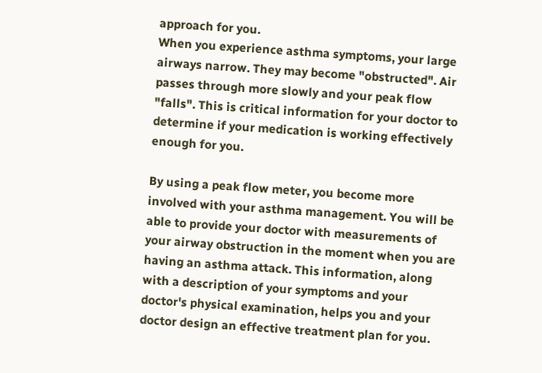approach for you.
When you experience asthma symptoms, your large airways narrow. They may become "obstructed". Air passes through more slowly and your peak flow "falls". This is critical information for your doctor to determine if your medication is working effectively enough for you.

By using a peak flow meter, you become more involved with your asthma management. You will be able to provide your doctor with measurements of your airway obstruction in the moment when you are having an asthma attack. This information, along with a description of your symptoms and your doctor's physical examination, helps you and your doctor design an effective treatment plan for you.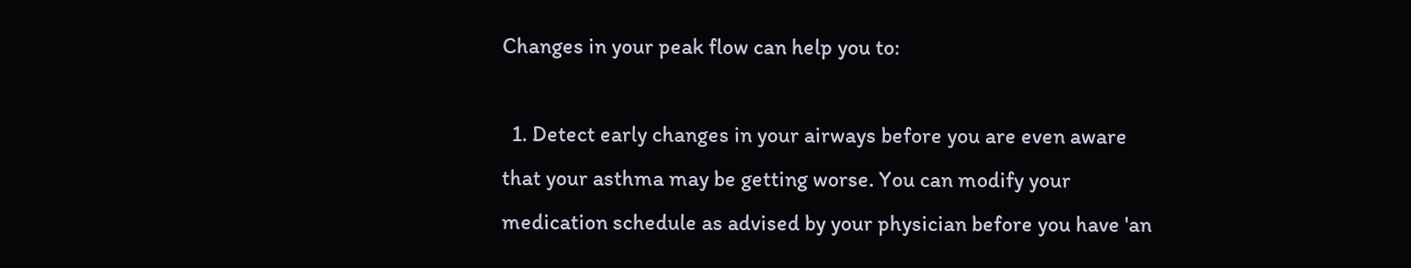Changes in your peak flow can help you to:

  1. Detect early changes in your airways before you are even aware that your asthma may be getting worse. You can modify your medication schedule as advised by your physician before you have 'an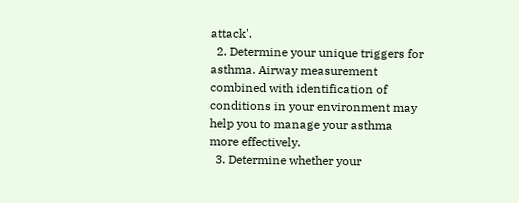attack'.
  2. Determine your unique triggers for asthma. Airway measurement combined with identification of conditions in your environment may help you to manage your asthma more effectively.
  3. Determine whether your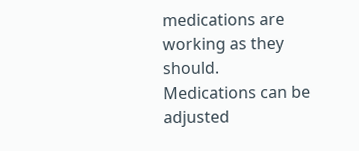medications are working as they should. Medications can be adjusted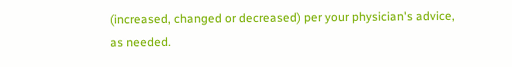(increased, changed or decreased) per your physician's advice, as needed.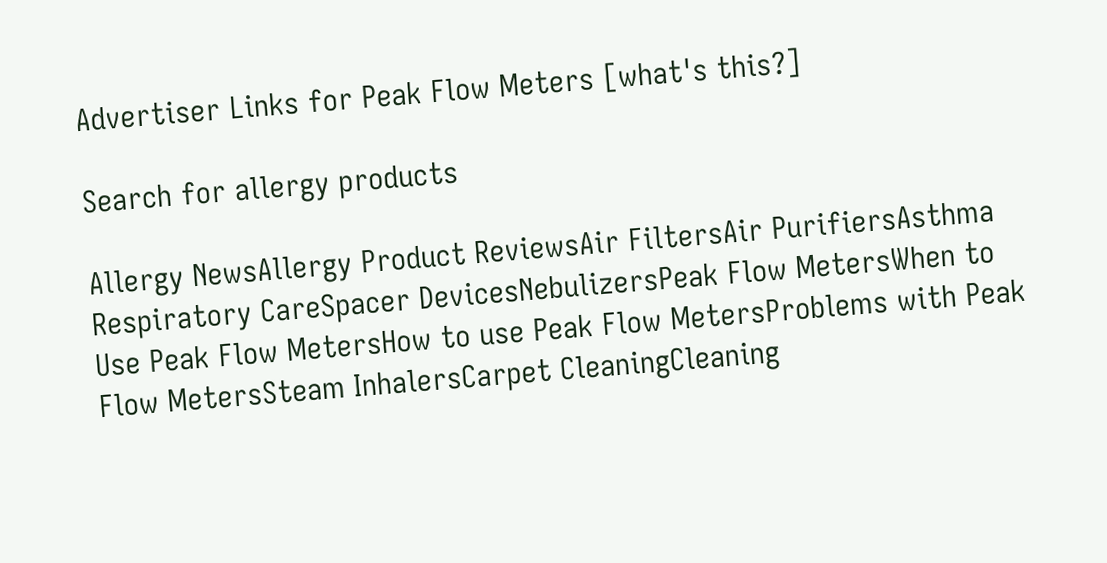Advertiser Links for Peak Flow Meters [what's this?]

Search for allergy products

Allergy NewsAllergy Product ReviewsAir FiltersAir PurifiersAsthma Respiratory CareSpacer DevicesNebulizersPeak Flow MetersWhen to Use Peak Flow MetersHow to use Peak Flow MetersProblems with Peak Flow MetersSteam InhalersCarpet CleaningCleaning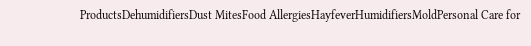ProductsDehumidifiersDust MitesFood AllergiesHayfeverHumidifiersMoldPersonal Care for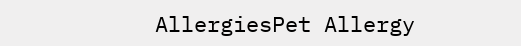AllergiesPet Allergy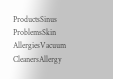ProductsSinus ProblemsSkin AllergiesVacuum CleanersAllergy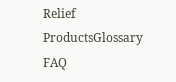Relief ProductsGlossary FAQ